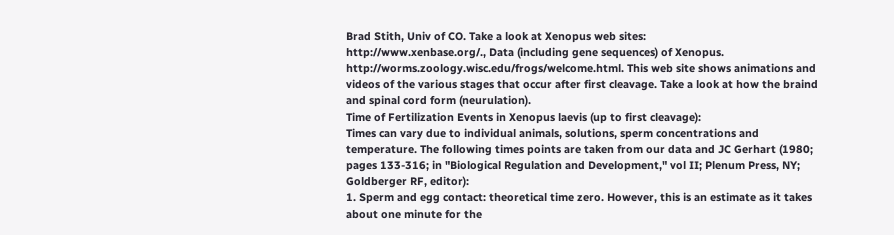Brad Stith, Univ of CO. Take a look at Xenopus web sites:
http://www.xenbase.org/., Data (including gene sequences) of Xenopus.
http://worms.zoology.wisc.edu/frogs/welcome.html. This web site shows animations and
videos of the various stages that occur after first cleavage. Take a look at how the braind
and spinal cord form (neurulation).
Time of Fertilization Events in Xenopus laevis (up to first cleavage):
Times can vary due to individual animals, solutions, sperm concentrations and
temperature. The following times points are taken from our data and JC Gerhart (1980;
pages 133-316; in "Biological Regulation and Development," vol II; Plenum Press, NY;
Goldberger RF, editor):
1. Sperm and egg contact: theoretical time zero. However, this is an estimate as it takes
about one minute for the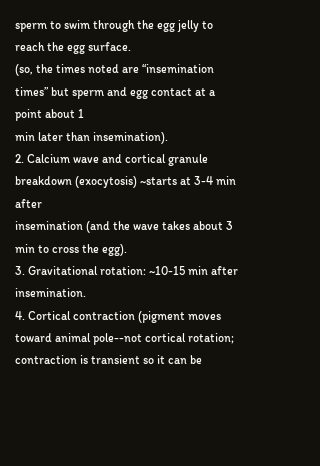sperm to swim through the egg jelly to reach the egg surface.
(so, the times noted are “insemination times” but sperm and egg contact at a point about 1
min later than insemination).
2. Calcium wave and cortical granule breakdown (exocytosis) ~starts at 3-4 min after
insemination (and the wave takes about 3 min to cross the egg).
3. Gravitational rotation: ~10-15 min after insemination.
4. Cortical contraction (pigment moves toward animal pole--not cortical rotation;
contraction is transient so it can be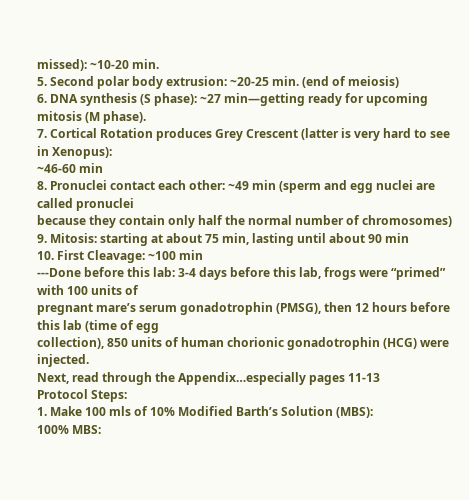missed): ~10-20 min.
5. Second polar body extrusion: ~20-25 min. (end of meiosis)
6. DNA synthesis (S phase): ~27 min—getting ready for upcoming mitosis (M phase).
7. Cortical Rotation produces Grey Crescent (latter is very hard to see in Xenopus):
~46-60 min
8. Pronuclei contact each other: ~49 min (sperm and egg nuclei are called pronuclei
because they contain only half the normal number of chromosomes)
9. Mitosis: starting at about 75 min, lasting until about 90 min
10. First Cleavage: ~100 min
---Done before this lab: 3-4 days before this lab, frogs were “primed” with 100 units of
pregnant mare’s serum gonadotrophin (PMSG), then 12 hours before this lab (time of egg
collection), 850 units of human chorionic gonadotrophin (HCG) were injected.
Next, read through the Appendix…especially pages 11-13
Protocol Steps:
1. Make 100 mls of 10% Modified Barth’s Solution (MBS):
100% MBS: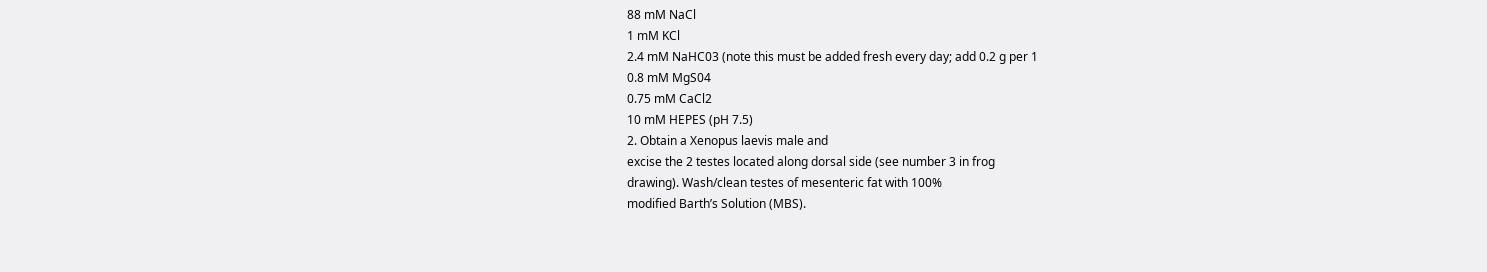88 mM NaCl
1 mM KCl
2.4 mM NaHC03 (note this must be added fresh every day; add 0.2 g per 1
0.8 mM MgS04
0.75 mM CaCl2
10 mM HEPES (pH 7.5)
2. Obtain a Xenopus laevis male and
excise the 2 testes located along dorsal side (see number 3 in frog
drawing). Wash/clean testes of mesenteric fat with 100%
modified Barth’s Solution (MBS).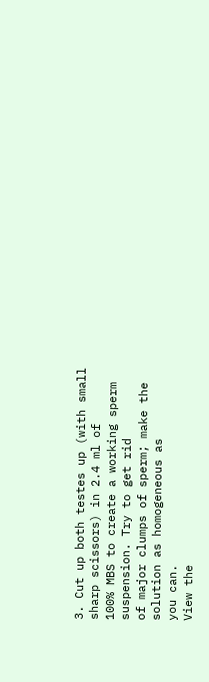3. Cut up both testes up (with small sharp scissors) in 2.4 ml of
100% MBS to create a working sperm suspension. Try to get rid
of major clumps of sperm; make the solution as homogeneous as
you can.
View the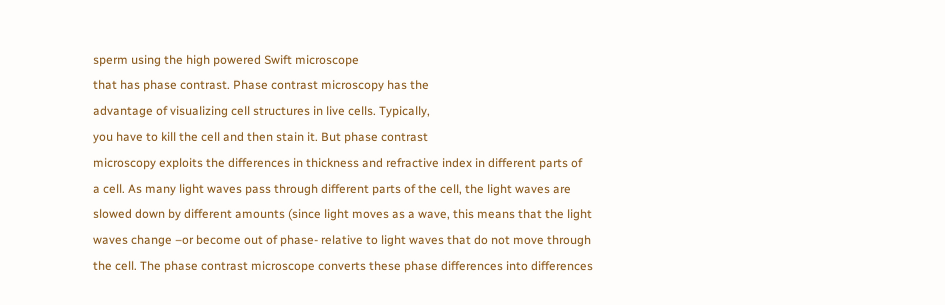sperm using the high powered Swift microscope
that has phase contrast. Phase contrast microscopy has the
advantage of visualizing cell structures in live cells. Typically,
you have to kill the cell and then stain it. But phase contrast
microscopy exploits the differences in thickness and refractive index in different parts of
a cell. As many light waves pass through different parts of the cell, the light waves are
slowed down by different amounts (since light moves as a wave, this means that the light
waves change –or become out of phase- relative to light waves that do not move through
the cell. The phase contrast microscope converts these phase differences into differences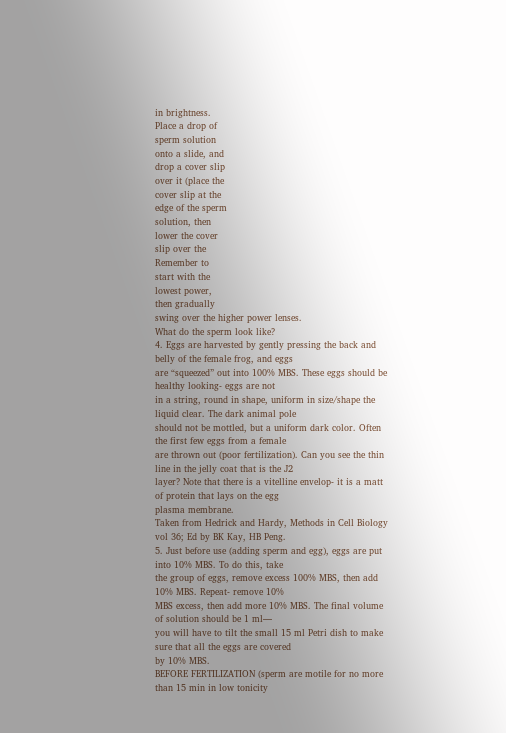in brightness.
Place a drop of
sperm solution
onto a slide, and
drop a cover slip
over it (place the
cover slip at the
edge of the sperm
solution, then
lower the cover
slip over the
Remember to
start with the
lowest power,
then gradually
swing over the higher power lenses.
What do the sperm look like?
4. Eggs are harvested by gently pressing the back and belly of the female frog, and eggs
are “squeezed” out into 100% MBS. These eggs should be healthy looking- eggs are not
in a string, round in shape, uniform in size/shape the liquid clear. The dark animal pole
should not be mottled, but a uniform dark color. Often the first few eggs from a female
are thrown out (poor fertilization). Can you see the thin line in the jelly coat that is the J2
layer? Note that there is a vitelline envelop- it is a matt of protein that lays on the egg
plasma membrane.
Taken from Hedrick and Hardy, Methods in Cell Biology vol 36; Ed by BK Kay, HB Peng.
5. Just before use (adding sperm and egg), eggs are put into 10% MBS. To do this, take
the group of eggs, remove excess 100% MBS, then add 10% MBS. Repeat- remove 10%
MBS excess, then add more 10% MBS. The final volume of solution should be 1 ml—
you will have to tilt the small 15 ml Petri dish to make sure that all the eggs are covered
by 10% MBS.
BEFORE FERTILIZATION (sperm are motile for no more than 15 min in low tonicity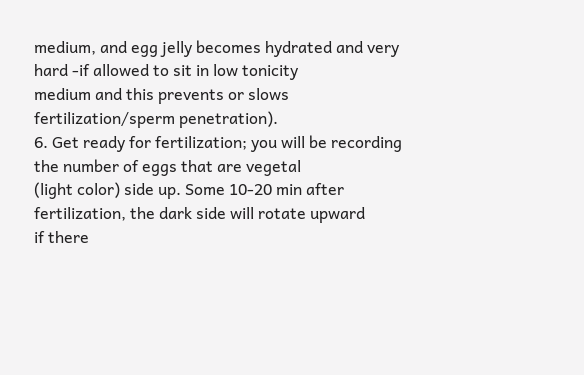medium, and egg jelly becomes hydrated and very hard -if allowed to sit in low tonicity
medium and this prevents or slows fertilization/sperm penetration).
6. Get ready for fertilization; you will be recording the number of eggs that are vegetal
(light color) side up. Some 10-20 min after fertilization, the dark side will rotate upward
if there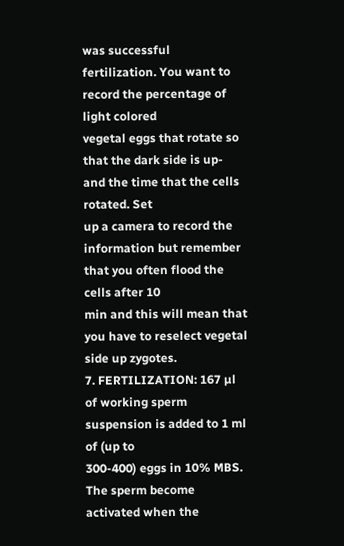was successful fertilization. You want to record the percentage of light colored
vegetal eggs that rotate so that the dark side is up- and the time that the cells rotated. Set
up a camera to record the information but remember that you often flood the cells after 10
min and this will mean that you have to reselect vegetal side up zygotes.
7. FERTILIZATION: 167 µl of working sperm suspension is added to 1 ml of (up to
300-400) eggs in 10% MBS. The sperm become activated when the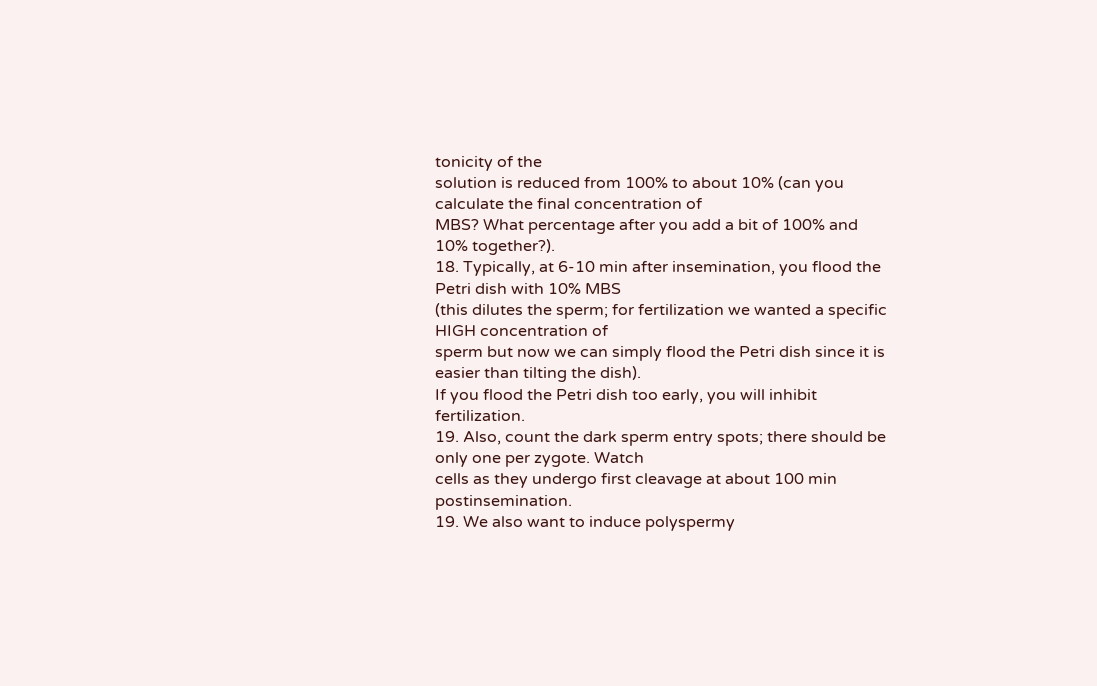tonicity of the
solution is reduced from 100% to about 10% (can you calculate the final concentration of
MBS? What percentage after you add a bit of 100% and 10% together?).
18. Typically, at 6-10 min after insemination, you flood the Petri dish with 10% MBS
(this dilutes the sperm; for fertilization we wanted a specific HIGH concentration of
sperm but now we can simply flood the Petri dish since it is easier than tilting the dish).
If you flood the Petri dish too early, you will inhibit fertilization.
19. Also, count the dark sperm entry spots; there should be only one per zygote. Watch
cells as they undergo first cleavage at about 100 min postinsemination.
19. We also want to induce polyspermy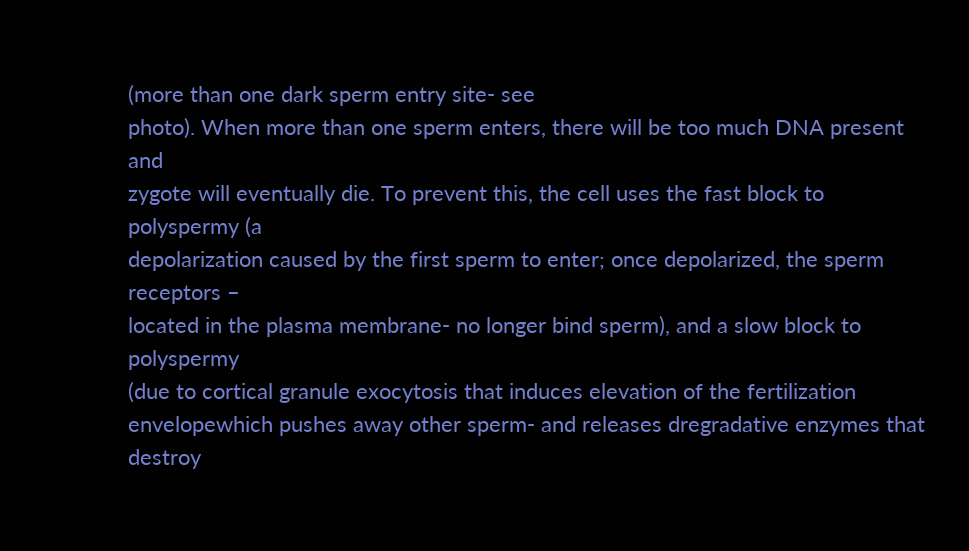(more than one dark sperm entry site- see
photo). When more than one sperm enters, there will be too much DNA present and
zygote will eventually die. To prevent this, the cell uses the fast block to polyspermy (a
depolarization caused by the first sperm to enter; once depolarized, the sperm receptors –
located in the plasma membrane- no longer bind sperm), and a slow block to polyspermy
(due to cortical granule exocytosis that induces elevation of the fertilization envelopewhich pushes away other sperm- and releases dregradative enzymes that destroy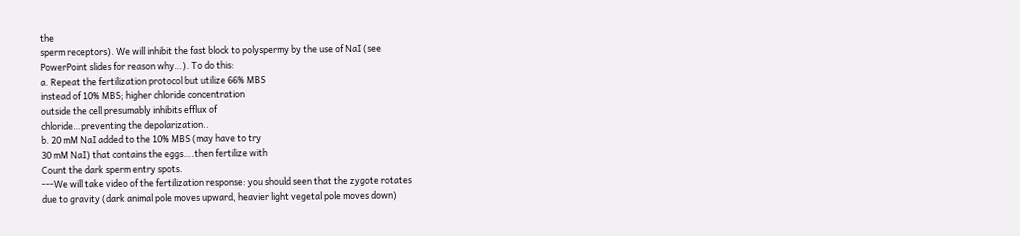the
sperm receptors). We will inhibit the fast block to polyspermy by the use of NaI (see
PowerPoint slides for reason why…). To do this:
a. Repeat the fertilization protocol but utilize 66% MBS
instead of 10% MBS; higher chloride concentration
outside the cell presumably inhibits efflux of
chloride…preventing the depolarization..
b. 20 mM NaI added to the 10% MBS (may have to try
30 mM NaI) that contains the eggs….then fertilize with
Count the dark sperm entry spots.
---We will take video of the fertilization response: you should seen that the zygote rotates
due to gravity (dark animal pole moves upward, heavier light vegetal pole moves down)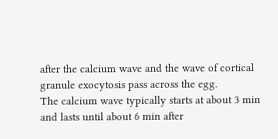after the calcium wave and the wave of cortical granule exocytosis pass across the egg.
The calcium wave typically starts at about 3 min and lasts until about 6 min after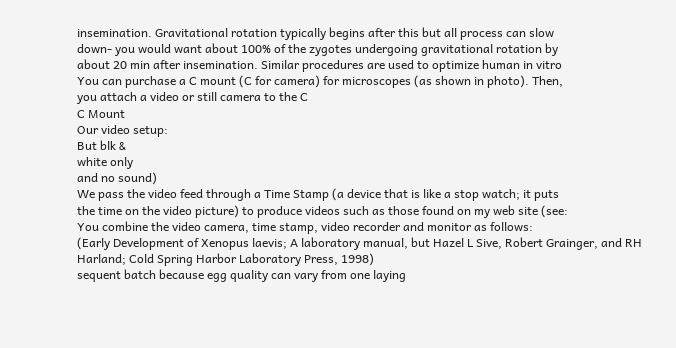insemination. Gravitational rotation typically begins after this but all process can slow
down- you would want about 100% of the zygotes undergoing gravitational rotation by
about 20 min after insemination. Similar procedures are used to optimize human in vitro
You can purchase a C mount (C for camera) for microscopes (as shown in photo). Then,
you attach a video or still camera to the C
C Mount
Our video setup:
But blk &
white only
and no sound)
We pass the video feed through a Time Stamp (a device that is like a stop watch; it puts
the time on the video picture) to produce videos such as those found on my web site (see:
You combine the video camera, time stamp, video recorder and monitor as follows:
(Early Development of Xenopus laevis; A laboratory manual, but Hazel L Sive, Robert Grainger, and RH
Harland; Cold Spring Harbor Laboratory Press, 1998)
sequent batch because egg quality can vary from one laying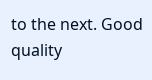to the next. Good quality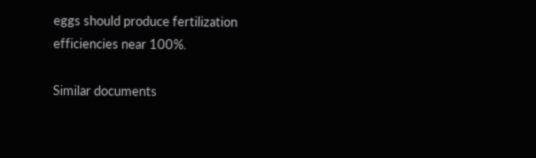eggs should produce fertilization
efficiencies near 100%.

Similar documents